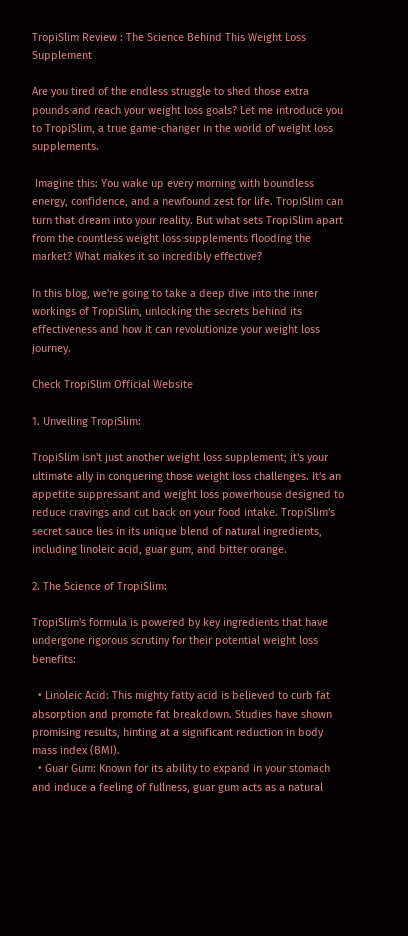TropiSlim Review : The Science Behind This Weight Loss Supplement

Are you tired of the endless struggle to shed those extra pounds and reach your weight loss goals? Let me introduce you to TropiSlim, a true game-changer in the world of weight loss supplements.

 Imagine this: You wake up every morning with boundless energy, confidence, and a newfound zest for life. TropiSlim can turn that dream into your reality. But what sets TropiSlim apart from the countless weight loss supplements flooding the market? What makes it so incredibly effective?

In this blog, we're going to take a deep dive into the inner workings of TropiSlim, unlocking the secrets behind its effectiveness and how it can revolutionize your weight loss journey.

Check TropiSlim Official Website

1. Unveiling TropiSlim:

TropiSlim isn't just another weight loss supplement; it's your ultimate ally in conquering those weight loss challenges. It's an appetite suppressant and weight loss powerhouse designed to reduce cravings and cut back on your food intake. TropiSlim's secret sauce lies in its unique blend of natural ingredients, including linoleic acid, guar gum, and bitter orange.

2. The Science of TropiSlim:

TropiSlim's formula is powered by key ingredients that have undergone rigorous scrutiny for their potential weight loss benefits:

  • Linoleic Acid: This mighty fatty acid is believed to curb fat absorption and promote fat breakdown. Studies have shown promising results, hinting at a significant reduction in body mass index (BMI).
  • Guar Gum: Known for its ability to expand in your stomach and induce a feeling of fullness, guar gum acts as a natural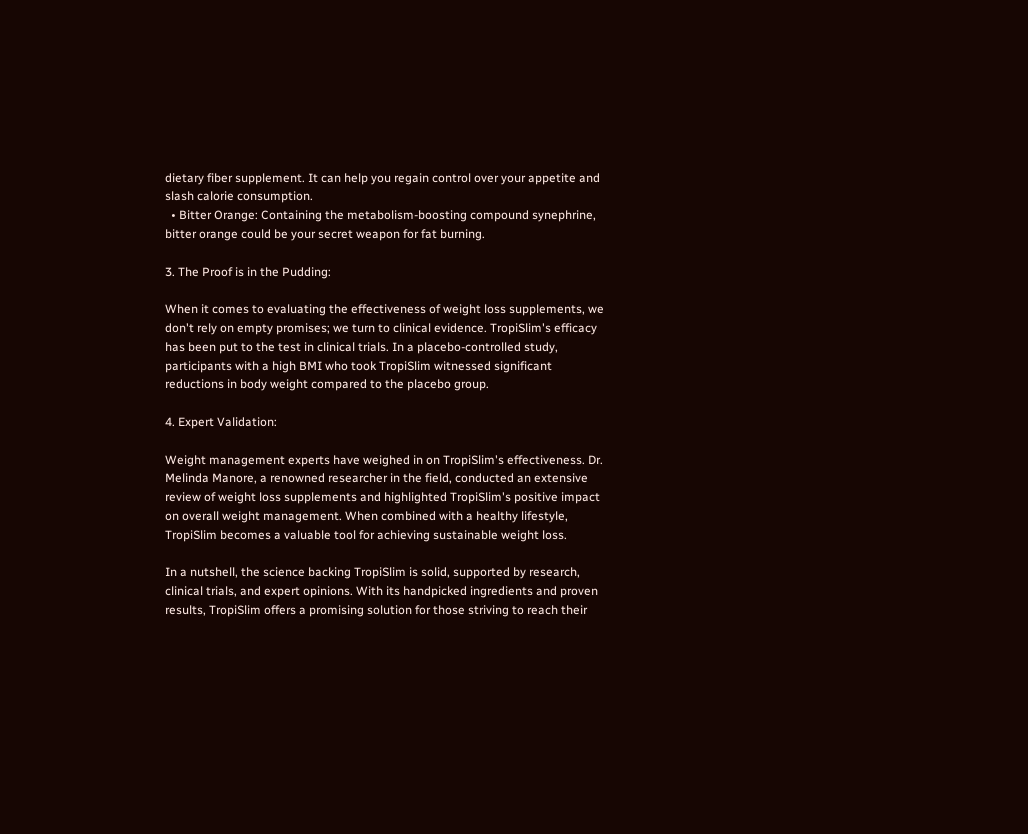dietary fiber supplement. It can help you regain control over your appetite and slash calorie consumption.
  • Bitter Orange: Containing the metabolism-boosting compound synephrine, bitter orange could be your secret weapon for fat burning.

3. The Proof is in the Pudding:

When it comes to evaluating the effectiveness of weight loss supplements, we don't rely on empty promises; we turn to clinical evidence. TropiSlim's efficacy has been put to the test in clinical trials. In a placebo-controlled study, participants with a high BMI who took TropiSlim witnessed significant reductions in body weight compared to the placebo group.

4. Expert Validation:

Weight management experts have weighed in on TropiSlim's effectiveness. Dr. Melinda Manore, a renowned researcher in the field, conducted an extensive review of weight loss supplements and highlighted TropiSlim's positive impact on overall weight management. When combined with a healthy lifestyle, TropiSlim becomes a valuable tool for achieving sustainable weight loss.

In a nutshell, the science backing TropiSlim is solid, supported by research, clinical trials, and expert opinions. With its handpicked ingredients and proven results, TropiSlim offers a promising solution for those striving to reach their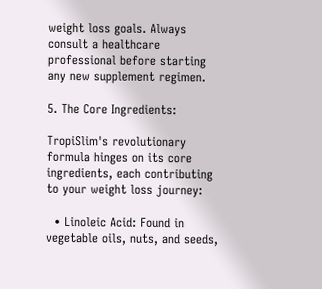weight loss goals. Always consult a healthcare professional before starting any new supplement regimen.

5. The Core Ingredients:

TropiSlim's revolutionary formula hinges on its core ingredients, each contributing to your weight loss journey:

  • Linoleic Acid: Found in vegetable oils, nuts, and seeds,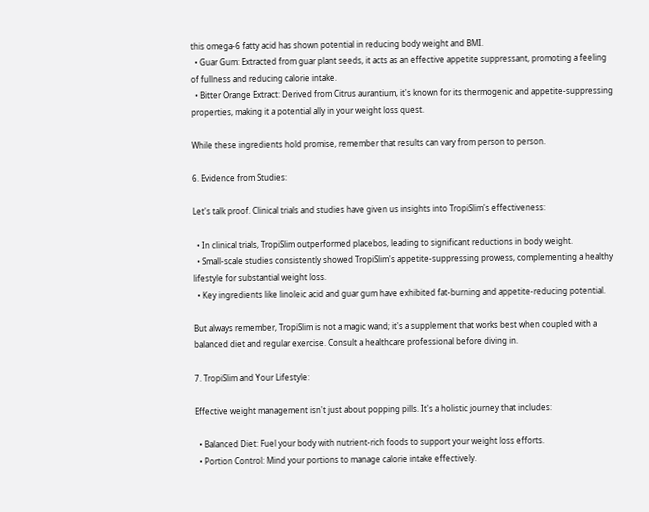this omega-6 fatty acid has shown potential in reducing body weight and BMI.
  • Guar Gum: Extracted from guar plant seeds, it acts as an effective appetite suppressant, promoting a feeling of fullness and reducing calorie intake.
  • Bitter Orange Extract: Derived from Citrus aurantium, it's known for its thermogenic and appetite-suppressing properties, making it a potential ally in your weight loss quest.

While these ingredients hold promise, remember that results can vary from person to person.

6. Evidence from Studies:

Let's talk proof. Clinical trials and studies have given us insights into TropiSlim's effectiveness:

  • In clinical trials, TropiSlim outperformed placebos, leading to significant reductions in body weight.
  • Small-scale studies consistently showed TropiSlim's appetite-suppressing prowess, complementing a healthy lifestyle for substantial weight loss.
  • Key ingredients like linoleic acid and guar gum have exhibited fat-burning and appetite-reducing potential.

But always remember, TropiSlim is not a magic wand; it's a supplement that works best when coupled with a balanced diet and regular exercise. Consult a healthcare professional before diving in.

7. TropiSlim and Your Lifestyle:

Effective weight management isn't just about popping pills. It's a holistic journey that includes:

  • Balanced Diet: Fuel your body with nutrient-rich foods to support your weight loss efforts.
  • Portion Control: Mind your portions to manage calorie intake effectively.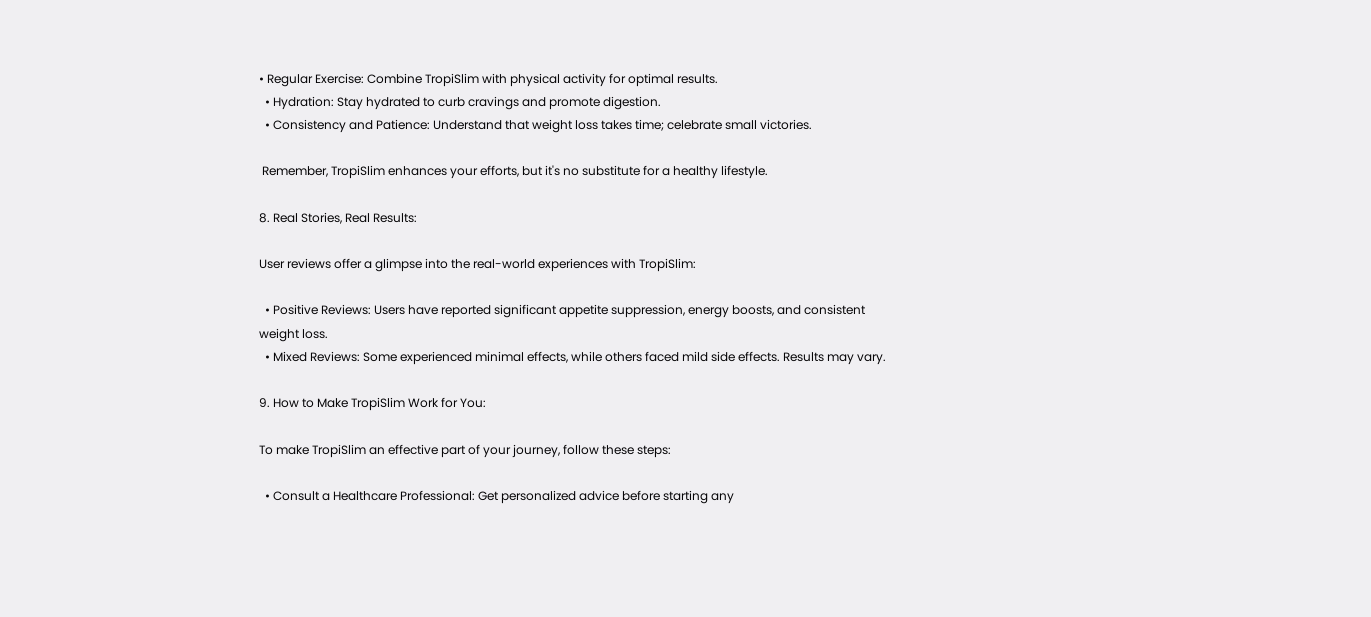• Regular Exercise: Combine TropiSlim with physical activity for optimal results.
  • Hydration: Stay hydrated to curb cravings and promote digestion.
  • Consistency and Patience: Understand that weight loss takes time; celebrate small victories.

 Remember, TropiSlim enhances your efforts, but it's no substitute for a healthy lifestyle.

8. Real Stories, Real Results:

User reviews offer a glimpse into the real-world experiences with TropiSlim:

  • Positive Reviews: Users have reported significant appetite suppression, energy boosts, and consistent weight loss.
  • Mixed Reviews: Some experienced minimal effects, while others faced mild side effects. Results may vary.

9. How to Make TropiSlim Work for You:

To make TropiSlim an effective part of your journey, follow these steps:

  • Consult a Healthcare Professional: Get personalized advice before starting any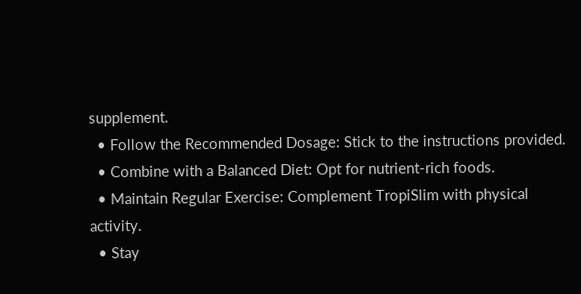supplement.
  • Follow the Recommended Dosage: Stick to the instructions provided.
  • Combine with a Balanced Diet: Opt for nutrient-rich foods.
  • Maintain Regular Exercise: Complement TropiSlim with physical activity.
  • Stay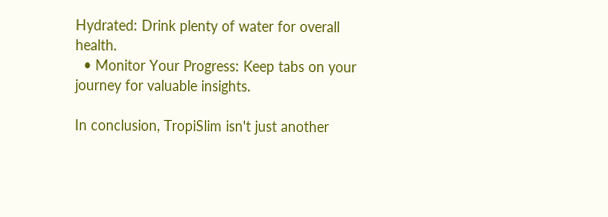Hydrated: Drink plenty of water for overall health.
  • Monitor Your Progress: Keep tabs on your journey for valuable insights.

In conclusion, TropiSlim isn't just another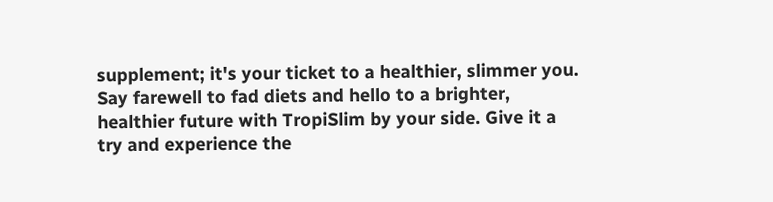supplement; it's your ticket to a healthier, slimmer you. Say farewell to fad diets and hello to a brighter, healthier future with TropiSlim by your side. Give it a try and experience the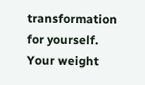transformation for yourself. Your weight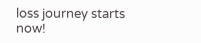loss journey starts now!